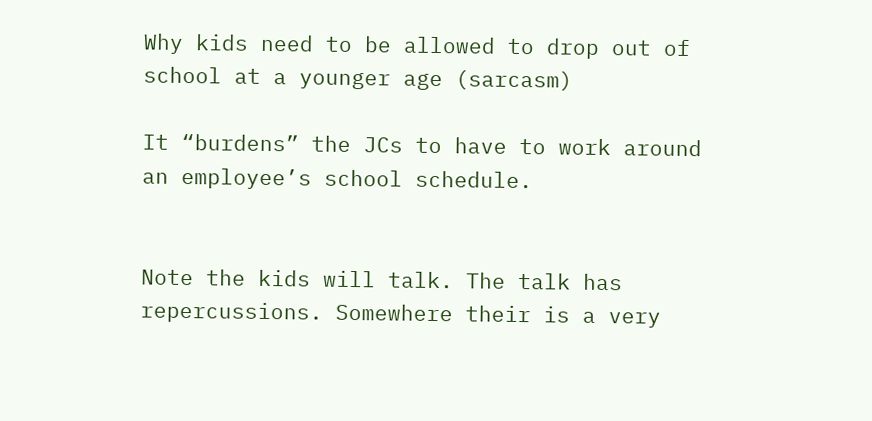Why kids need to be allowed to drop out of school at a younger age (sarcasm)

It “burdens” the JCs to have to work around an employee’s school schedule.


Note the kids will talk. The talk has repercussions. Somewhere their is a very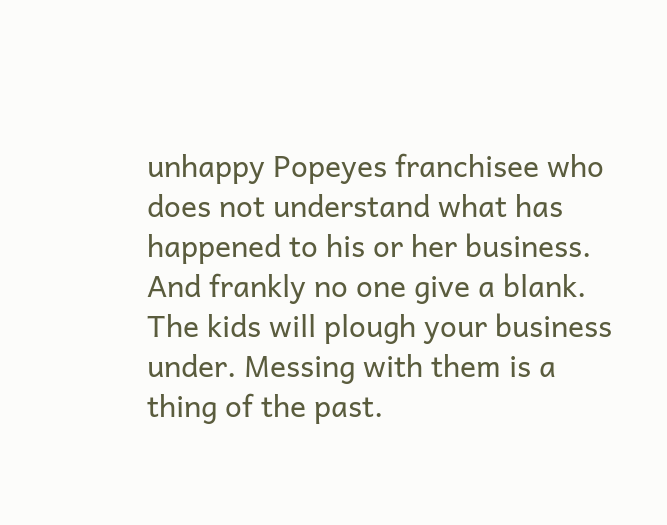unhappy Popeyes franchisee who does not understand what has happened to his or her business. And frankly no one give a blank. The kids will plough your business under. Messing with them is a thing of the past.